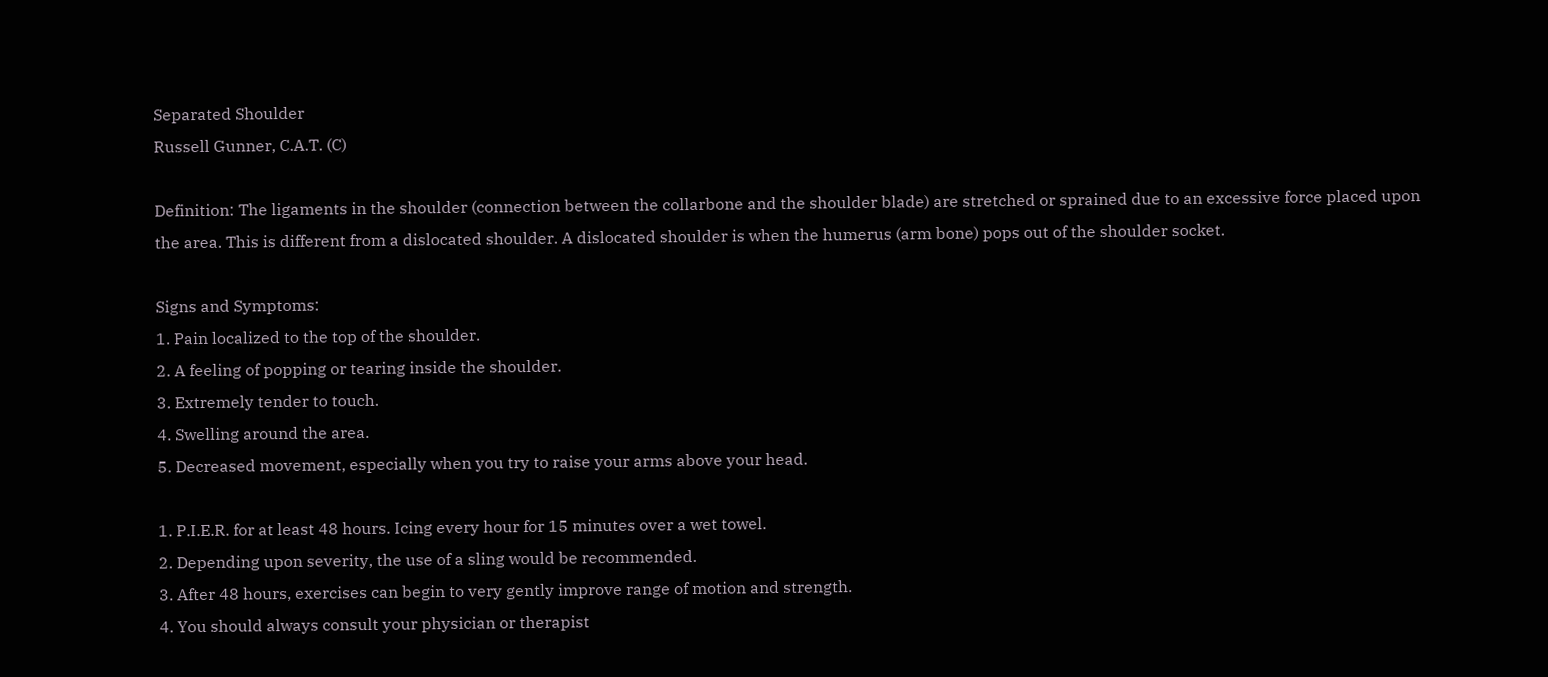Separated Shoulder
Russell Gunner, C.A.T. (C)

Definition: The ligaments in the shoulder (connection between the collarbone and the shoulder blade) are stretched or sprained due to an excessive force placed upon the area. This is different from a dislocated shoulder. A dislocated shoulder is when the humerus (arm bone) pops out of the shoulder socket.

Signs and Symptoms:
1. Pain localized to the top of the shoulder.
2. A feeling of popping or tearing inside the shoulder.
3. Extremely tender to touch.
4. Swelling around the area.
5. Decreased movement, especially when you try to raise your arms above your head.

1. P.I.E.R. for at least 48 hours. Icing every hour for 15 minutes over a wet towel.
2. Depending upon severity, the use of a sling would be recommended.
3. After 48 hours, exercises can begin to very gently improve range of motion and strength.
4. You should always consult your physician or therapist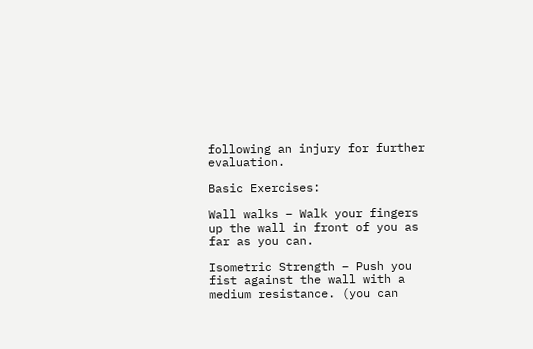following an injury for further evaluation.

Basic Exercises:

Wall walks – Walk your fingers up the wall in front of you as far as you can.

Isometric Strength – Push you fist against the wall with a medium resistance. (you can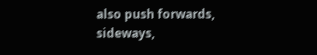also push forwards, sideways,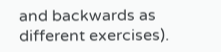and backwards as different exercises).